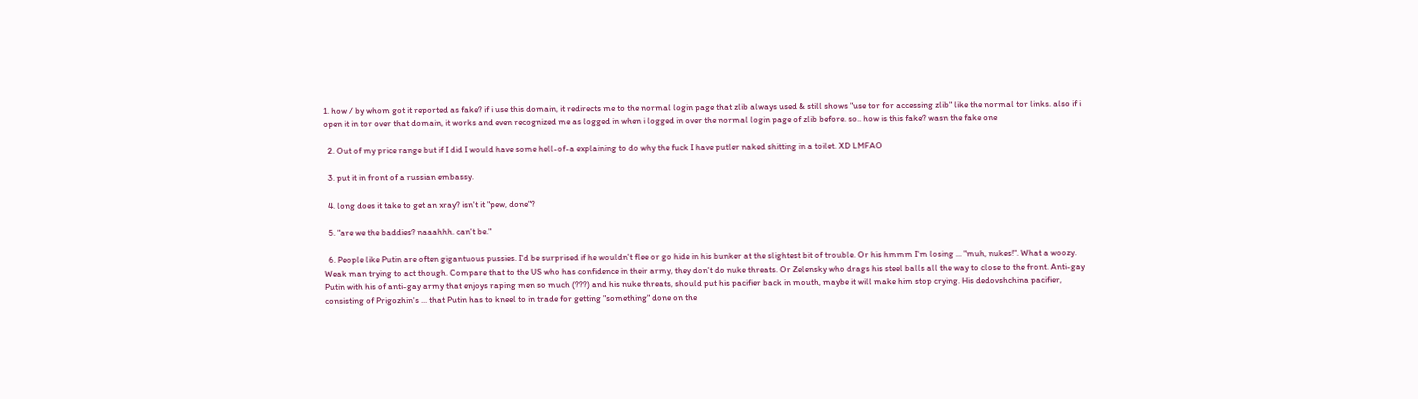1. how / by whom got it reported as fake? if i use this domain, it redirects me to the normal login page that zlib always used & still shows "use tor for accessing zlib" like the normal tor links. also if i open it in tor over that domain, it works and even recognized me as logged in when i logged in over the normal login page of zlib before. so.. how is this fake? wasn the fake one

  2. Out of my price range but if I did I would have some hell-of-a explaining to do why the fuck I have putler naked shitting in a toilet. XD LMFAO

  3. put it in front of a russian embassy.

  4. long does it take to get an xray? isn't it "pew, done"?

  5. "are we the baddies? naaahhh. can't be."

  6. People like Putin are often gigantuous pussies. I'd be surprised if he wouldn't flee or go hide in his bunker at the slightest bit of trouble. Or his hmmm I'm losing ... "muh, nukes!". What a woozy. Weak man trying to act though. Compare that to the US who has confidence in their army, they don't do nuke threats. Or Zelensky who drags his steel balls all the way to close to the front. Anti-gay Putin with his of anti-gay army that enjoys raping men so much (???) and his nuke threats, should put his pacifier back in mouth, maybe it will make him stop crying. His dedovshchina pacifier, consisting of Prigozhin's ... that Putin has to kneel to in trade for getting "something" done on the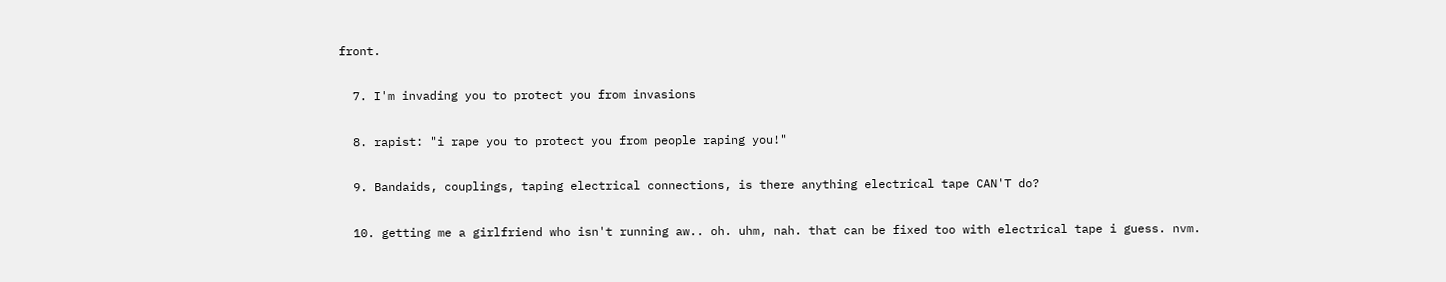front.

  7. I'm invading you to protect you from invasions

  8. rapist: "i rape you to protect you from people raping you!"

  9. Bandaids, couplings, taping electrical connections, is there anything electrical tape CAN'T do?

  10. getting me a girlfriend who isn't running aw.. oh. uhm, nah. that can be fixed too with electrical tape i guess. nvm.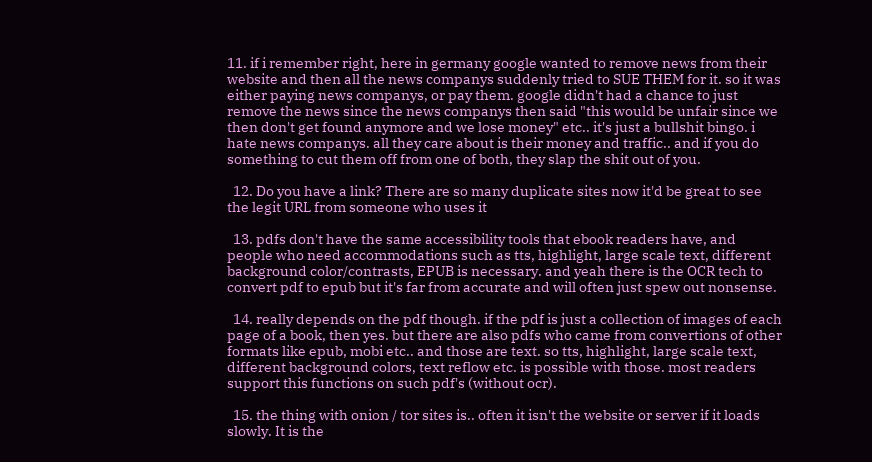11. if i remember right, here in germany google wanted to remove news from their website and then all the news companys suddenly tried to SUE THEM for it. so it was either paying news companys, or pay them. google didn't had a chance to just remove the news since the news companys then said "this would be unfair since we then don't get found anymore and we lose money" etc.. it's just a bullshit bingo. i hate news companys. all they care about is their money and traffic.. and if you do something to cut them off from one of both, they slap the shit out of you.

  12. Do you have a link? There are so many duplicate sites now it'd be great to see the legit URL from someone who uses it

  13. pdfs don't have the same accessibility tools that ebook readers have, and people who need accommodations such as tts, highlight, large scale text, different background color/contrasts, EPUB is necessary. and yeah there is the OCR tech to convert pdf to epub but it's far from accurate and will often just spew out nonsense.

  14. really depends on the pdf though. if the pdf is just a collection of images of each page of a book, then yes. but there are also pdfs who came from convertions of other formats like epub, mobi etc.. and those are text. so tts, highlight, large scale text, different background colors, text reflow etc. is possible with those. most readers support this functions on such pdf's (without ocr).

  15. the thing with onion / tor sites is.. often it isn't the website or server if it loads slowly. It is the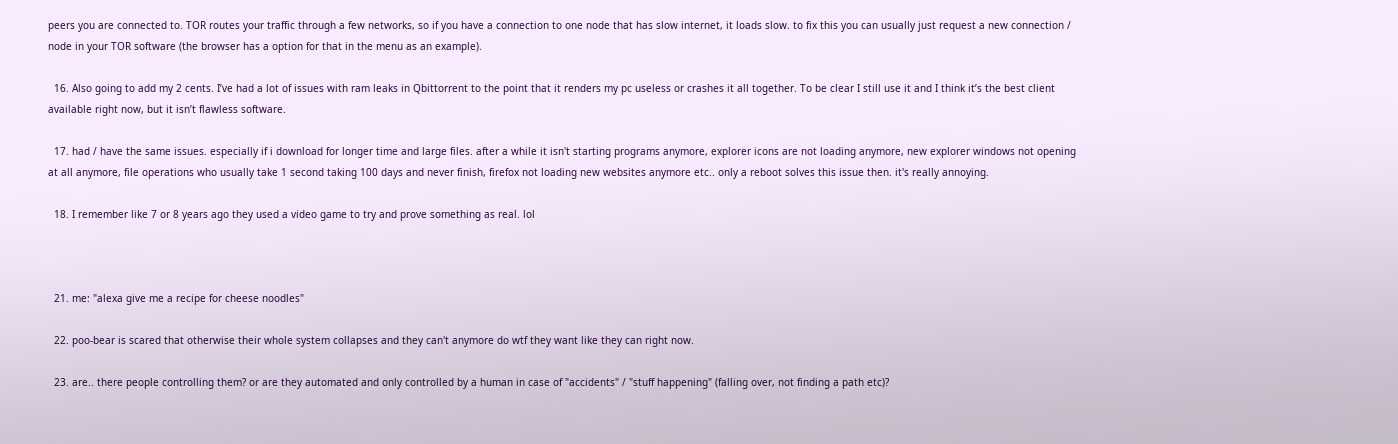peers you are connected to. TOR routes your traffic through a few networks, so if you have a connection to one node that has slow internet, it loads slow. to fix this you can usually just request a new connection / node in your TOR software (the browser has a option for that in the menu as an example).

  16. Also going to add my 2 cents. I’ve had a lot of issues with ram leaks in Qbittorrent to the point that it renders my pc useless or crashes it all together. To be clear I still use it and I think it’s the best client available right now, but it isn’t flawless software.

  17. had / have the same issues. especially if i download for longer time and large files. after a while it isn't starting programs anymore, explorer icons are not loading anymore, new explorer windows not opening at all anymore, file operations who usually take 1 second taking 100 days and never finish, firefox not loading new websites anymore etc.. only a reboot solves this issue then. it's really annoying.

  18. I remember like 7 or 8 years ago they used a video game to try and prove something as real. lol



  21. me: "alexa give me a recipe for cheese noodles"

  22. poo-bear is scared that otherwise their whole system collapses and they can't anymore do wtf they want like they can right now.

  23. are.. there people controlling them? or are they automated and only controlled by a human in case of "accidents" / "stuff happening" (falling over, not finding a path etc)?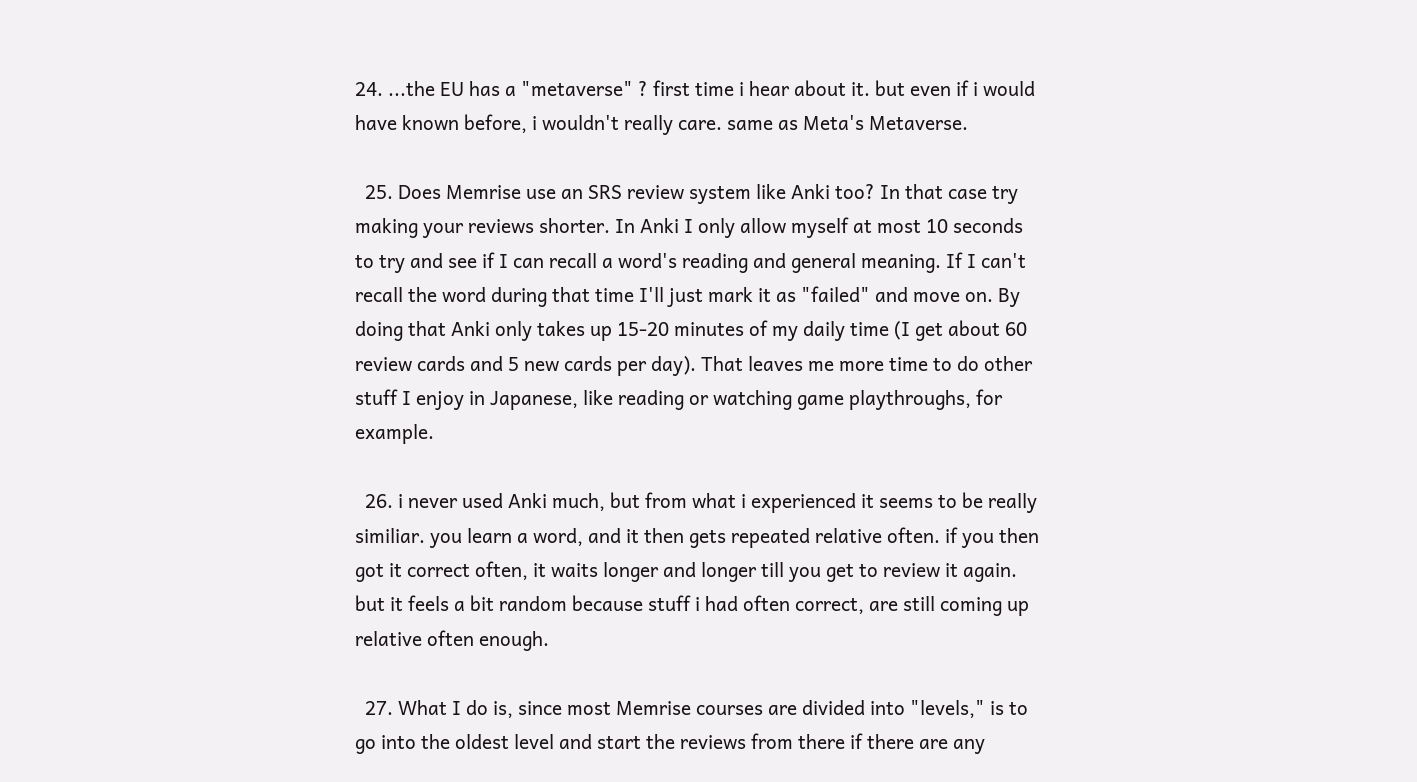24. ...the EU has a "metaverse" ? first time i hear about it. but even if i would have known before, i wouldn't really care. same as Meta's Metaverse.

  25. Does Memrise use an SRS review system like Anki too? In that case try making your reviews shorter. In Anki I only allow myself at most 10 seconds to try and see if I can recall a word's reading and general meaning. If I can't recall the word during that time I'll just mark it as "failed" and move on. By doing that Anki only takes up 15-20 minutes of my daily time (I get about 60 review cards and 5 new cards per day). That leaves me more time to do other stuff I enjoy in Japanese, like reading or watching game playthroughs, for example.

  26. i never used Anki much, but from what i experienced it seems to be really similiar. you learn a word, and it then gets repeated relative often. if you then got it correct often, it waits longer and longer till you get to review it again. but it feels a bit random because stuff i had often correct, are still coming up relative often enough.

  27. What I do is, since most Memrise courses are divided into "levels," is to go into the oldest level and start the reviews from there if there are any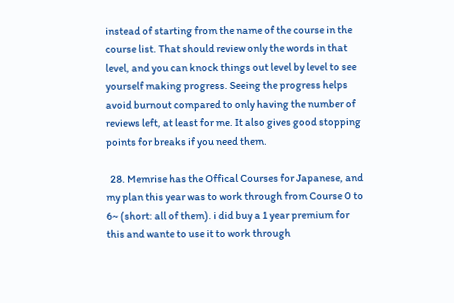instead of starting from the name of the course in the course list. That should review only the words in that level, and you can knock things out level by level to see yourself making progress. Seeing the progress helps avoid burnout compared to only having the number of reviews left, at least for me. It also gives good stopping points for breaks if you need them.

  28. Memrise has the Offical Courses for Japanese, and my plan this year was to work through from Course 0 to 6~ (short: all of them). i did buy a 1 year premium for this and wante to use it to work through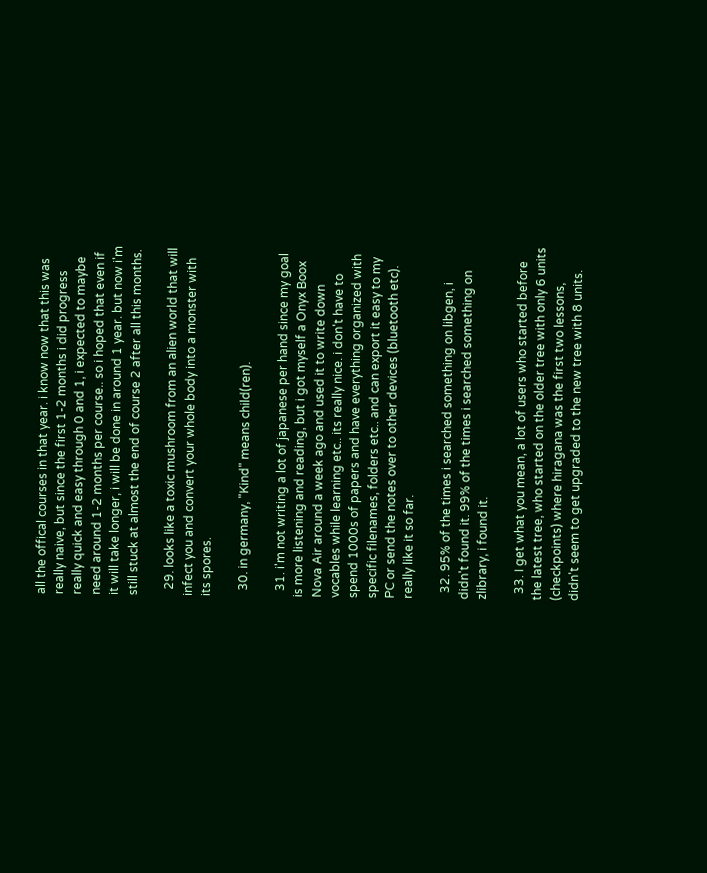all the offical courses in that year. i know now that this was really naive, but since the first 1-2 months i did progress really quick and easy through 0 and 1, i expected to maybe need around 1-2 months per course.. so i hoped that even if it will take longer, i will be done in around 1 year. but now i'm still stuck at almost the end of course 2 after all this months.

  29. looks like a toxic mushroom from an alien world that will infect you and convert your whole body into a monster with its spores.

  30. in germany, "Kind" means child(ren).

  31. i'm not writing a lot of japanese per hand since my goal is more listening and reading, but i got myself a Onyx Boox Nova Air around a week ago and used it to write down vocables while learning etc.. its really nice. i don't have to spend 1000s of papers and have everything organized with specific filenames, folders etc.. and can export it easy to my PC or send the notes over to other devices (bluetooth etc). really like it so far.

  32. 95% of the times i searched something on libgen, i didn't found it. 99% of the times i searched something on zlibrary, i found it.

  33. I get what you mean, a lot of users who started before the latest tree, who started on the older tree with only 6 units (checkpoints) where hiragana was the first two lessons, didn't seem to get upgraded to the new tree with 8 units.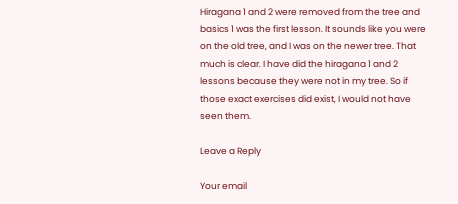Hiragana 1 and 2 were removed from the tree and basics 1 was the first lesson. It sounds like you were on the old tree, and I was on the newer tree. That much is clear. I have did the hiragana 1 and 2 lessons because they were not in my tree. So if those exact exercises did exist, I would not have seen them.

Leave a Reply

Your email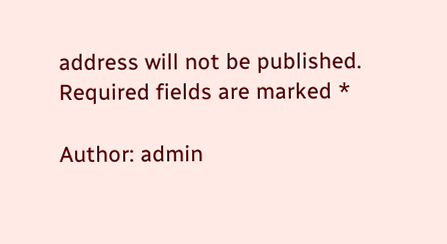address will not be published. Required fields are marked *

Author: admin